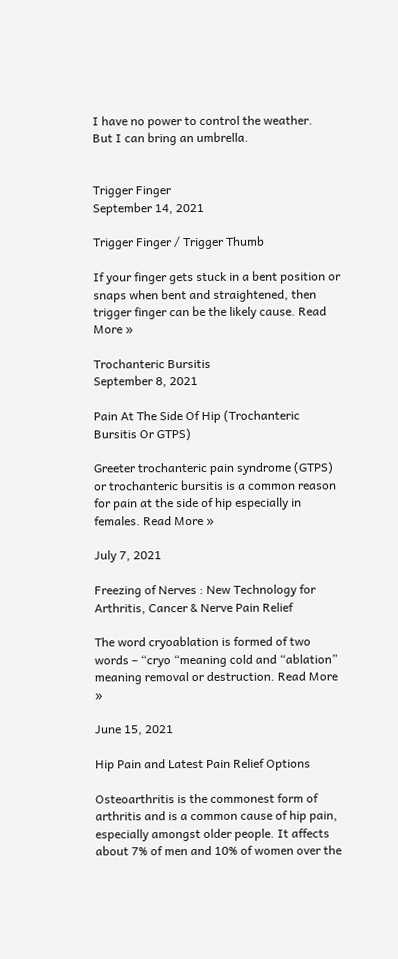I have no power to control the weather.
But I can bring an umbrella.


Trigger Finger
September 14, 2021

Trigger Finger / Trigger Thumb

If your finger gets stuck in a bent position or snaps when bent and straightened, then trigger finger can be the likely cause. Read More »

Trochanteric Bursitis
September 8, 2021

Pain At The Side Of Hip (Trochanteric Bursitis Or GTPS)

Greeter trochanteric pain syndrome (GTPS) or trochanteric bursitis is a common reason for pain at the side of hip especially in females. Read More »

July 7, 2021

Freezing of Nerves : New Technology for Arthritis, Cancer & Nerve Pain Relief

The word cryoablation is formed of two words – “cryo “meaning cold and “ablation” meaning removal or destruction. Read More »

June 15, 2021

Hip Pain and Latest Pain Relief Options

Osteoarthritis is the commonest form of arthritis and is a common cause of hip pain, especially amongst older people. It affects about 7% of men and 10% of women over the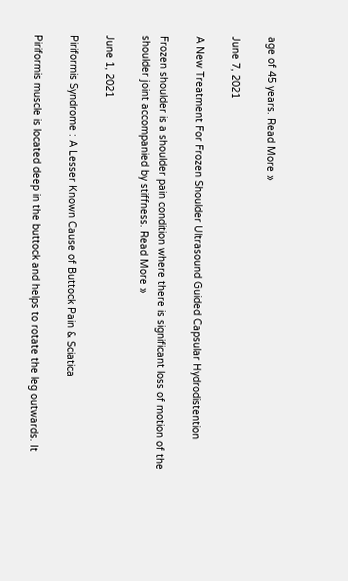age of 45 years. Read More »

June 7, 2021

A New Treatment For Frozen Shoulder Ultrasound Guided Capsular Hydrodistention

Frozen shoulder is a shoulder pain condition where there is significant loss of motion of the shoulder joint accompanied by stiffness. Read More »

June 1, 2021

Piriformis Syndrome : A Lesser Known Cause of Buttock Pain & Sciatica

Piriformis muscle is located deep in the buttock and helps to rotate the leg outwards. It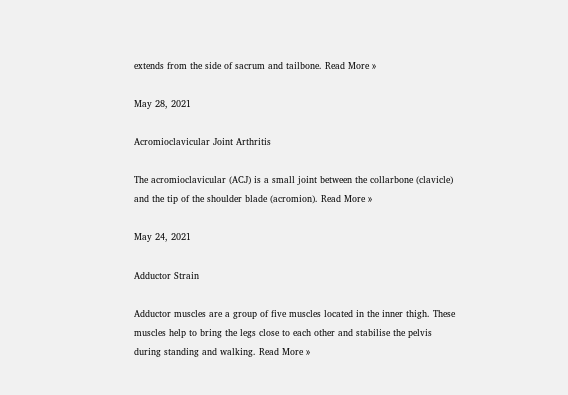extends from the side of sacrum and tailbone. Read More »

May 28, 2021

Acromioclavicular Joint Arthritis

The acromioclavicular (ACJ) is a small joint between the collarbone (clavicle) and the tip of the shoulder blade (acromion). Read More »

May 24, 2021

Adductor Strain

Adductor muscles are a group of five muscles located in the inner thigh. These muscles help to bring the legs close to each other and stabilise the pelvis during standing and walking. Read More »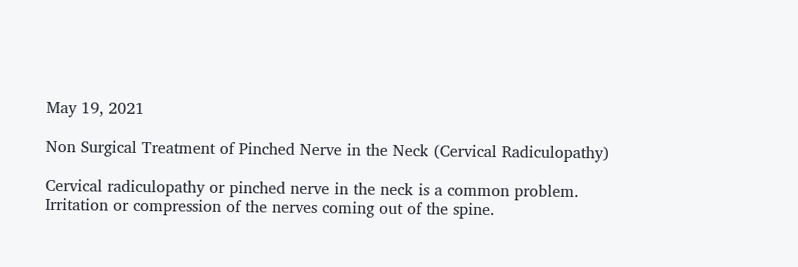May 19, 2021

Non Surgical Treatment of Pinched Nerve in the Neck (Cervical Radiculopathy)

Cervical radiculopathy or pinched nerve in the neck is a common problem. Irritation or compression of the nerves coming out of the spine.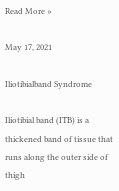Read More »

May 17, 2021

Iliotibialband Syndrome

Iliotibial band (ITB) is a thickened band of tissue that runs along the outer side of thigh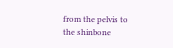from the pelvis to the shinbone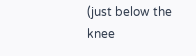(just below the knee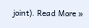joint). Read More »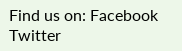Find us on: Facebook Twitter